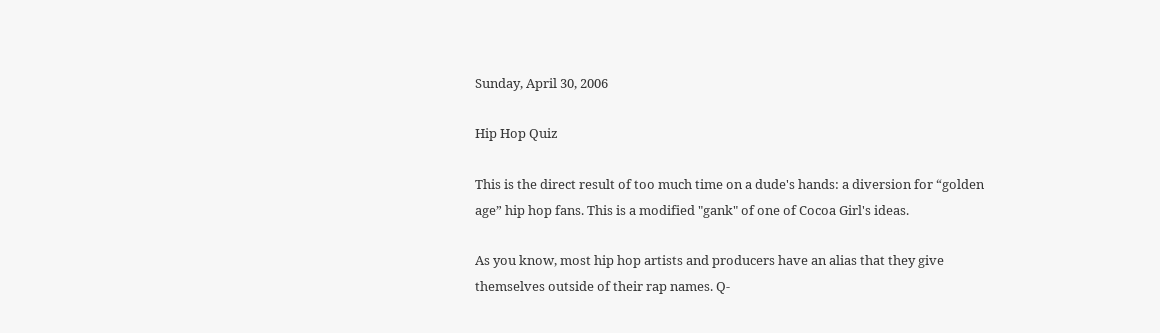Sunday, April 30, 2006

Hip Hop Quiz

This is the direct result of too much time on a dude's hands: a diversion for “golden age” hip hop fans. This is a modified "gank" of one of Cocoa Girl's ideas.

As you know, most hip hop artists and producers have an alias that they give themselves outside of their rap names. Q-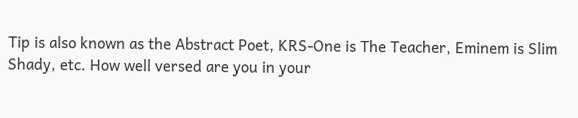Tip is also known as the Abstract Poet, KRS-One is The Teacher, Eminem is Slim Shady, etc. How well versed are you in your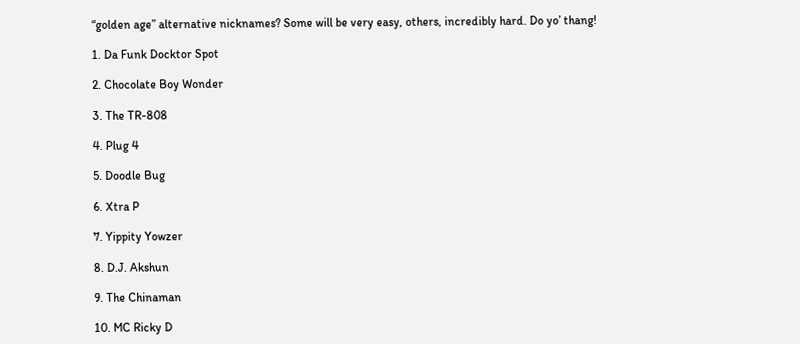“golden age” alternative nicknames? Some will be very easy, others, incredibly hard. Do yo’ thang!

1. Da Funk Docktor Spot

2. Chocolate Boy Wonder

3. The TR-808

4. Plug 4

5. Doodle Bug

6. Xtra P

7. Yippity Yowzer

8. D.J. Akshun

9. The Chinaman

10. MC Ricky D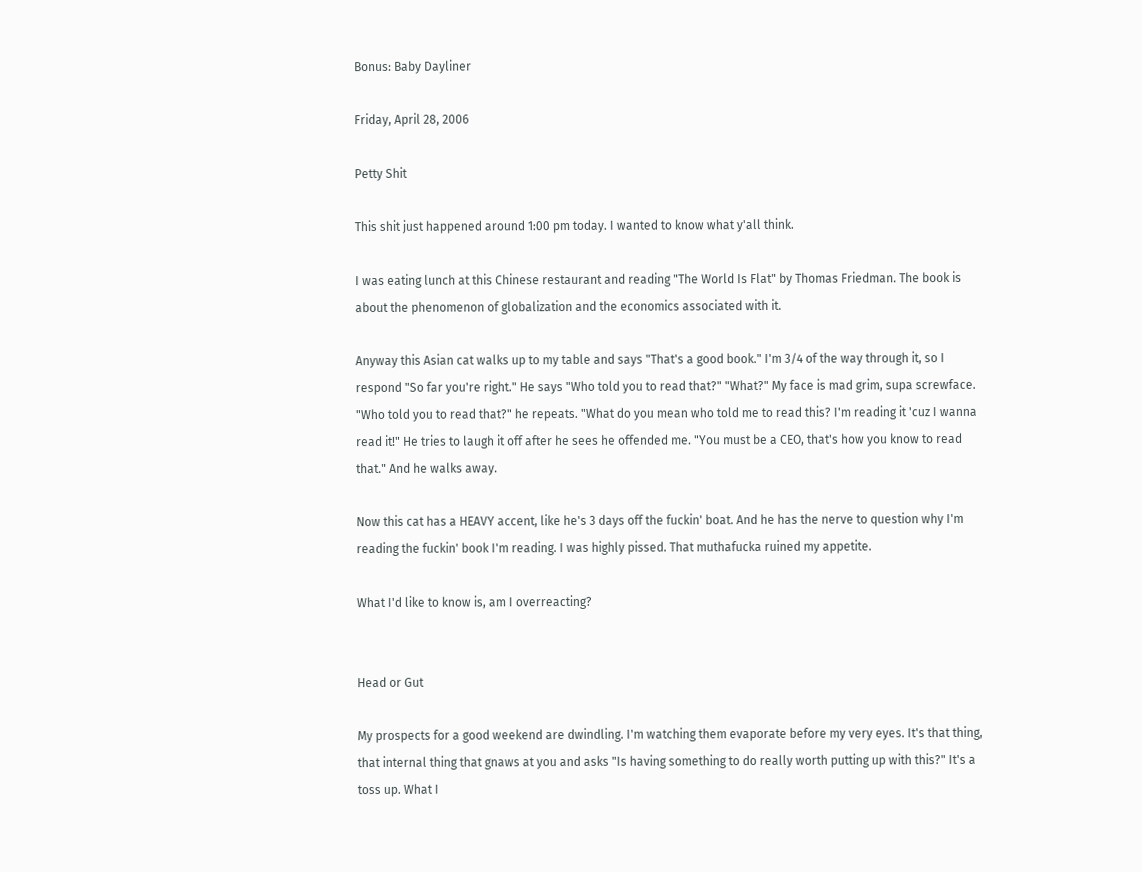Bonus: Baby Dayliner

Friday, April 28, 2006

Petty Shit

This shit just happened around 1:00 pm today. I wanted to know what y'all think.

I was eating lunch at this Chinese restaurant and reading "The World Is Flat" by Thomas Friedman. The book is about the phenomenon of globalization and the economics associated with it.

Anyway this Asian cat walks up to my table and says "That's a good book." I'm 3/4 of the way through it, so I respond "So far you're right." He says "Who told you to read that?" "What?" My face is mad grim, supa screwface. "Who told you to read that?" he repeats. "What do you mean who told me to read this? I'm reading it 'cuz I wanna read it!" He tries to laugh it off after he sees he offended me. "You must be a CEO, that's how you know to read that." And he walks away.

Now this cat has a HEAVY accent, like he's 3 days off the fuckin' boat. And he has the nerve to question why I'm reading the fuckin' book I'm reading. I was highly pissed. That muthafucka ruined my appetite.

What I'd like to know is, am I overreacting?


Head or Gut

My prospects for a good weekend are dwindling. I'm watching them evaporate before my very eyes. It's that thing, that internal thing that gnaws at you and asks "Is having something to do really worth putting up with this?" It's a toss up. What I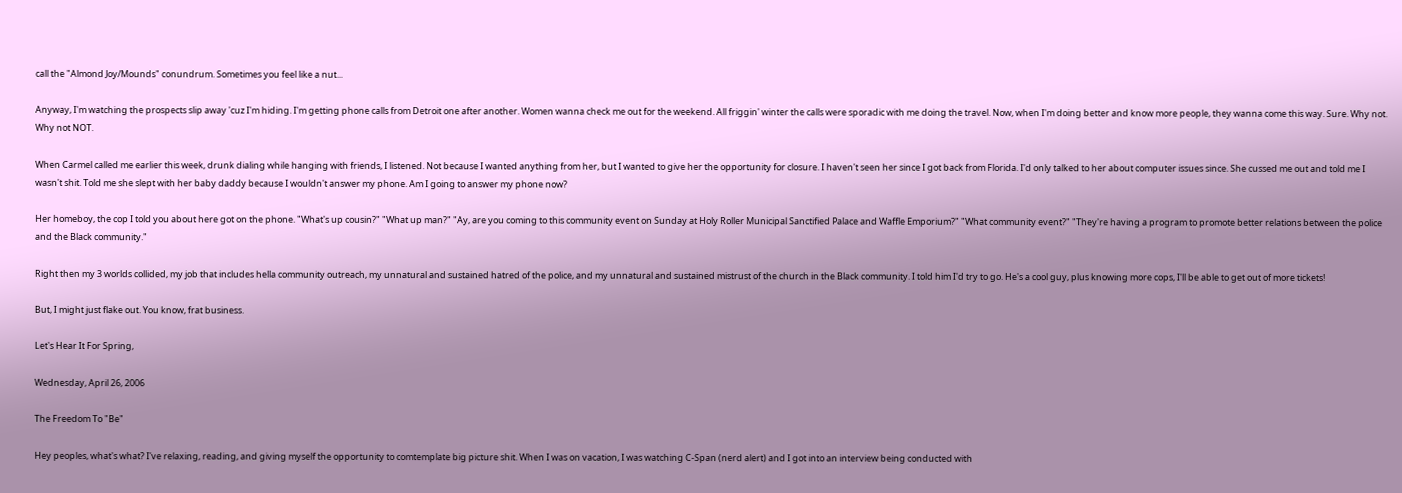call the "Almond Joy/Mounds" conundrum. Sometimes you feel like a nut...

Anyway, I'm watching the prospects slip away 'cuz I'm hiding. I'm getting phone calls from Detroit one after another. Women wanna check me out for the weekend. All friggin' winter the calls were sporadic with me doing the travel. Now, when I'm doing better and know more people, they wanna come this way. Sure. Why not. Why not NOT.

When Carmel called me earlier this week, drunk dialing while hanging with friends, I listened. Not because I wanted anything from her, but I wanted to give her the opportunity for closure. I haven't seen her since I got back from Florida. I'd only talked to her about computer issues since. She cussed me out and told me I wasn't shit. Told me she slept with her baby daddy because I wouldn't answer my phone. Am I going to answer my phone now?

Her homeboy, the cop I told you about here got on the phone. "What's up cousin?" "What up man?" "Ay, are you coming to this community event on Sunday at Holy Roller Municipal Sanctified Palace and Waffle Emporium?" "What community event?" "They're having a program to promote better relations between the police and the Black community."

Right then my 3 worlds collided, my job that includes hella community outreach, my unnatural and sustained hatred of the police, and my unnatural and sustained mistrust of the church in the Black community. I told him I'd try to go. He's a cool guy, plus knowing more cops, I'll be able to get out of more tickets!

But, I might just flake out. You know, frat business.

Let's Hear It For Spring,

Wednesday, April 26, 2006

The Freedom To "Be"

Hey peoples, what's what? I've relaxing, reading, and giving myself the opportunity to comtemplate big picture shit. When I was on vacation, I was watching C-Span (nerd alert) and I got into an interview being conducted with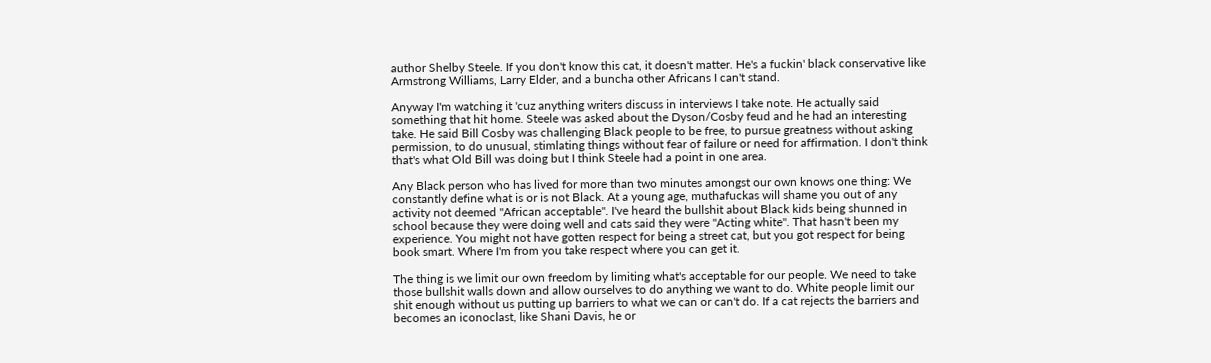author Shelby Steele. If you don't know this cat, it doesn't matter. He's a fuckin' black conservative like Armstrong Williams, Larry Elder, and a buncha other Africans I can't stand.

Anyway I'm watching it 'cuz anything writers discuss in interviews I take note. He actually said something that hit home. Steele was asked about the Dyson/Cosby feud and he had an interesting take. He said Bill Cosby was challenging Black people to be free, to pursue greatness without asking permission, to do unusual, stimlating things without fear of failure or need for affirmation. I don't think that's what Old Bill was doing but I think Steele had a point in one area.

Any Black person who has lived for more than two minutes amongst our own knows one thing: We constantly define what is or is not Black. At a young age, muthafuckas will shame you out of any activity not deemed "African acceptable". I've heard the bullshit about Black kids being shunned in school because they were doing well and cats said they were "Acting white". That hasn't been my experience. You might not have gotten respect for being a street cat, but you got respect for being book smart. Where I'm from you take respect where you can get it.

The thing is we limit our own freedom by limiting what's acceptable for our people. We need to take those bullshit walls down and allow ourselves to do anything we want to do. White people limit our shit enough without us putting up barriers to what we can or can't do. If a cat rejects the barriers and becomes an iconoclast, like Shani Davis, he or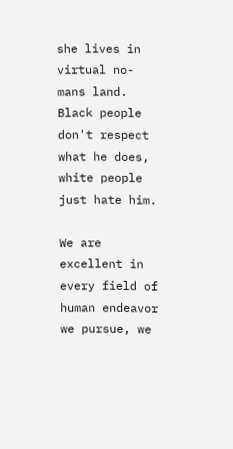she lives in virtual no-mans land. Black people don't respect what he does, white people just hate him.

We are excellent in every field of human endeavor we pursue, we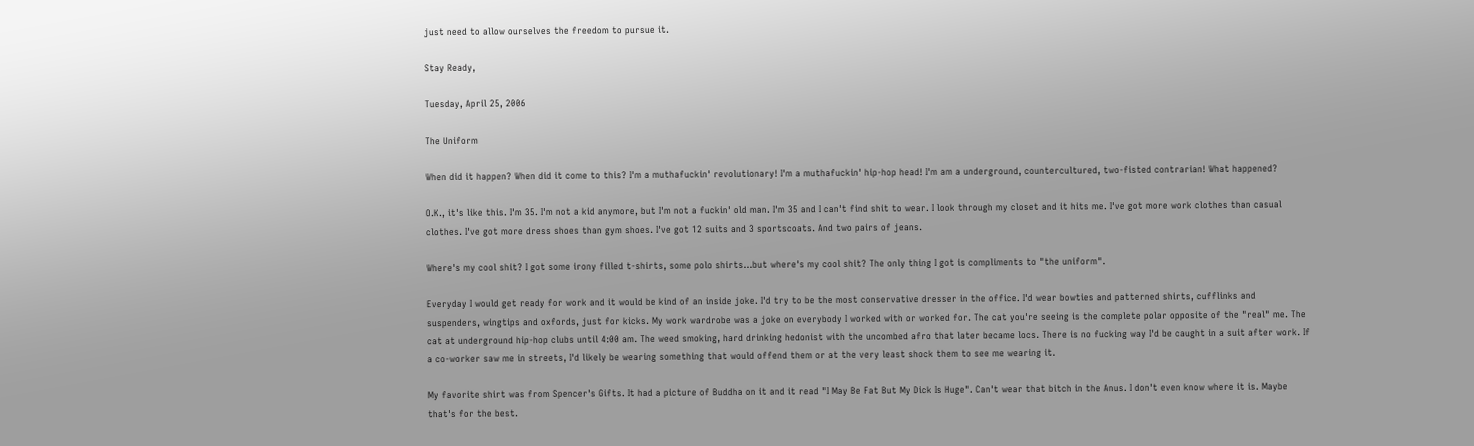just need to allow ourselves the freedom to pursue it.

Stay Ready,

Tuesday, April 25, 2006

The Uniform

When did it happen? When did it come to this? I'm a muthafuckin' revolutionary! I'm a muthafuckin' hip-hop head! I'm am a underground, countercultured, two-fisted contrarian! What happened?

O.K., it's like this. I'm 35. I'm not a kid anymore, but I'm not a fuckin' old man. I'm 35 and I can't find shit to wear. I look through my closet and it hits me. I've got more work clothes than casual clothes. I've got more dress shoes than gym shoes. I've got 12 suits and 3 sportscoats. And two pairs of jeans.

Where's my cool shit? I got some irony filled t-shirts, some polo shirts...but where's my cool shit? The only thing I got is compliments to "the uniform".

Everyday I would get ready for work and it would be kind of an inside joke. I'd try to be the most conservative dresser in the office. I'd wear bowties and patterned shirts, cufflinks and suspenders, wingtips and oxfords, just for kicks. My work wardrobe was a joke on everybody I worked with or worked for. The cat you're seeing is the complete polar opposite of the "real" me. The cat at underground hip-hop clubs until 4:00 am. The weed smoking, hard drinking hedonist with the uncombed afro that later became locs. There is no fucking way I'd be caught in a suit after work. If a co-worker saw me in streets, I'd likely be wearing something that would offend them or at the very least shock them to see me wearing it.

My favorite shirt was from Spencer's Gifts. It had a picture of Buddha on it and it read "I May Be Fat But My Dick Is Huge". Can't wear that bitch in the Anus. I don't even know where it is. Maybe that's for the best.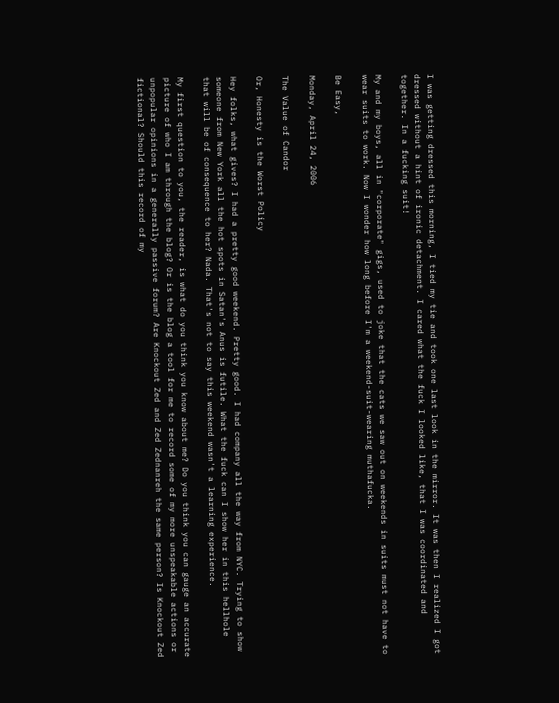I was getting dressed this morning, I tied my tie and took one last look in the mirror. It was then I realized I got dressed without a hint of ironic detachment. I cared what the fuck I looked like, that I was coordinated and together. In a fucking suit!

My and my boys, all in "corporate" gigs, used to joke that the cats we saw out on weekends in suits must not have to wear suits to work. Now I wonder how long before I'm a weekend-suit-wearing muthafucka.

Be Easy,

Monday, April 24, 2006

The Value of Candor

Or, Honesty is the Worst Policy

Hey folks, what gives? I had a pretty good weekend. Pretty good. I had company all the way from NYC. Trying to show someone from New York all the hot spots in Satan's Anus is futile. What the fuck can I show her in this hellhole that will be of consequence to her? Nada. That's not to say this weekend wasn't a learning experience.

My first question to you, the reader, is what do you think you know about me? Do you think you can gauge an accurate picture of who I am through the blog? Or is the blog a tool for me to record some of my more unspeakable actions or unpopular opinions in a generally passive forum? Are Knockout Zed and Zed Zednanreh the same person? Is Knockout Zed fictional? Should this record of my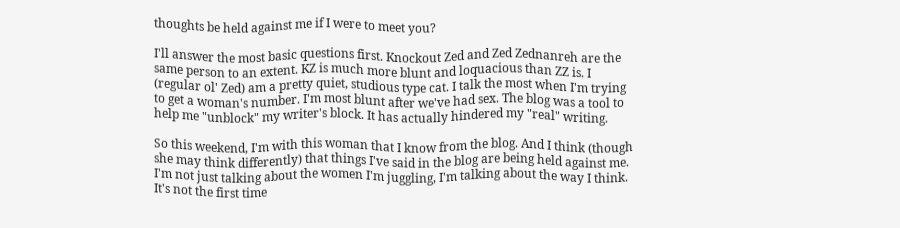thoughts be held against me if I were to meet you?

I'll answer the most basic questions first. Knockout Zed and Zed Zednanreh are the same person to an extent. KZ is much more blunt and loquacious than ZZ is. I (regular ol' Zed) am a pretty quiet, studious type cat. I talk the most when I'm trying to get a woman's number. I'm most blunt after we've had sex. The blog was a tool to help me "unblock" my writer's block. It has actually hindered my "real" writing.

So this weekend, I'm with this woman that I know from the blog. And I think (though she may think differently) that things I've said in the blog are being held against me. I'm not just talking about the women I'm juggling, I'm talking about the way I think. It's not the first time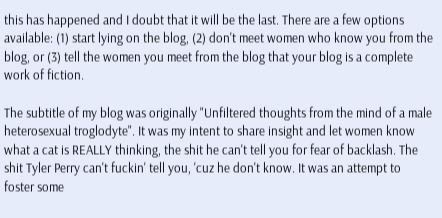this has happened and I doubt that it will be the last. There are a few options available: (1) start lying on the blog, (2) don't meet women who know you from the blog, or (3) tell the women you meet from the blog that your blog is a complete work of fiction.

The subtitle of my blog was originally "Unfiltered thoughts from the mind of a male heterosexual troglodyte". It was my intent to share insight and let women know what a cat is REALLY thinking, the shit he can't tell you for fear of backlash. The shit Tyler Perry can't fuckin' tell you, 'cuz he don't know. It was an attempt to foster some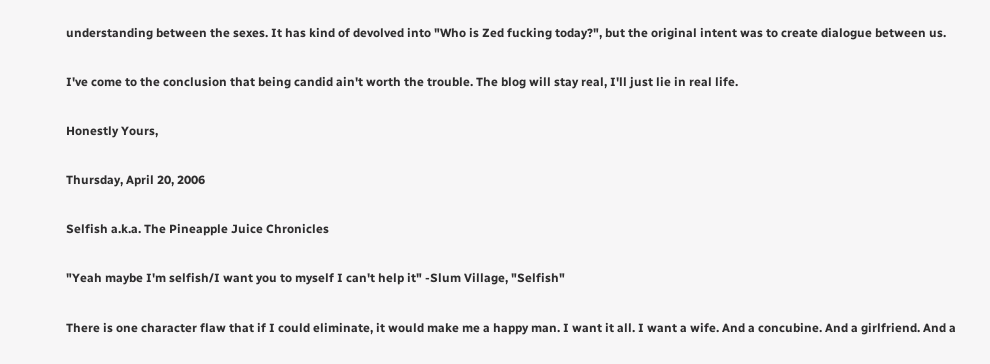understanding between the sexes. It has kind of devolved into "Who is Zed fucking today?", but the original intent was to create dialogue between us.

I've come to the conclusion that being candid ain't worth the trouble. The blog will stay real, I'll just lie in real life.

Honestly Yours,

Thursday, April 20, 2006

Selfish a.k.a. The Pineapple Juice Chronicles

"Yeah maybe I'm selfish/I want you to myself I can't help it" -Slum Village, "Selfish"

There is one character flaw that if I could eliminate, it would make me a happy man. I want it all. I want a wife. And a concubine. And a girlfriend. And a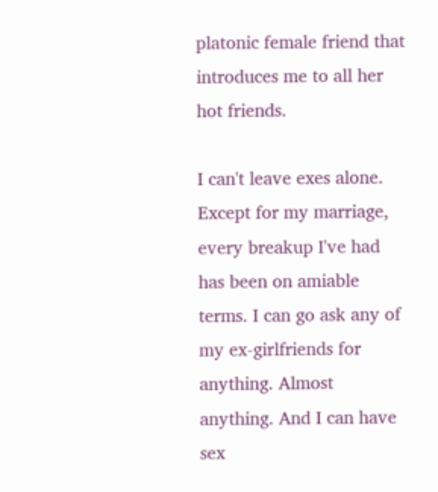platonic female friend that introduces me to all her hot friends.

I can't leave exes alone. Except for my marriage, every breakup I've had has been on amiable terms. I can go ask any of my ex-girlfriends for anything. Almost anything. And I can have sex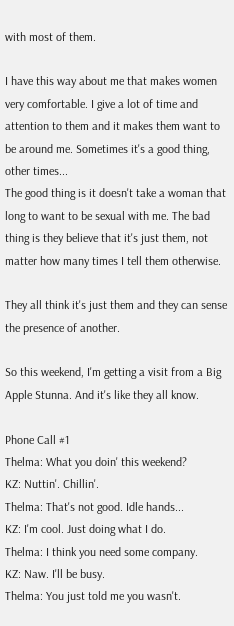with most of them.

I have this way about me that makes women very comfortable. I give a lot of time and attention to them and it makes them want to be around me. Sometimes it's a good thing, other times...
The good thing is it doesn't take a woman that long to want to be sexual with me. The bad thing is they believe that it's just them, not matter how many times I tell them otherwise.

They all think it's just them and they can sense the presence of another.

So this weekend, I'm getting a visit from a Big Apple Stunna. And it's like they all know.

Phone Call #1
Thelma: What you doin' this weekend?
KZ: Nuttin'. Chillin'.
Thelma: That's not good. Idle hands...
KZ: I'm cool. Just doing what I do.
Thelma: I think you need some company.
KZ: Naw. I'll be busy.
Thelma: You just told me you wasn't.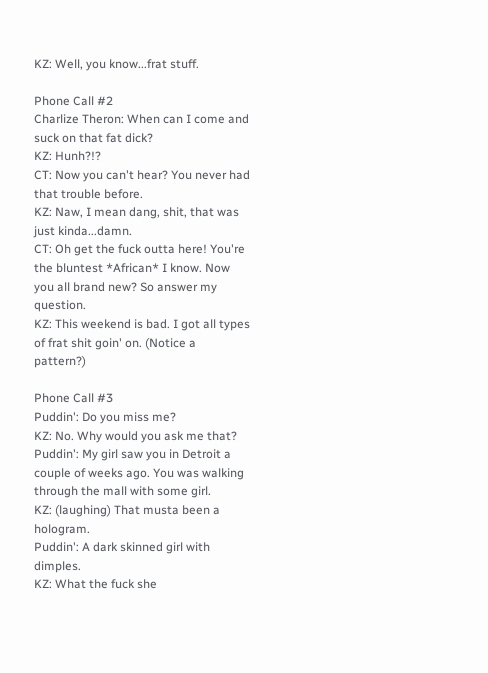KZ: Well, you know...frat stuff.

Phone Call #2
Charlize Theron: When can I come and suck on that fat dick?
KZ: Hunh?!?
CT: Now you can't hear? You never had that trouble before.
KZ: Naw, I mean dang, shit, that was just kinda...damn.
CT: Oh get the fuck outta here! You're the bluntest *African* I know. Now you all brand new? So answer my question.
KZ: This weekend is bad. I got all types of frat shit goin' on. (Notice a pattern?)

Phone Call #3
Puddin': Do you miss me?
KZ: No. Why would you ask me that?
Puddin': My girl saw you in Detroit a couple of weeks ago. You was walking through the mall with some girl.
KZ: (laughing) That musta been a hologram.
Puddin': A dark skinned girl with dimples.
KZ: What the fuck she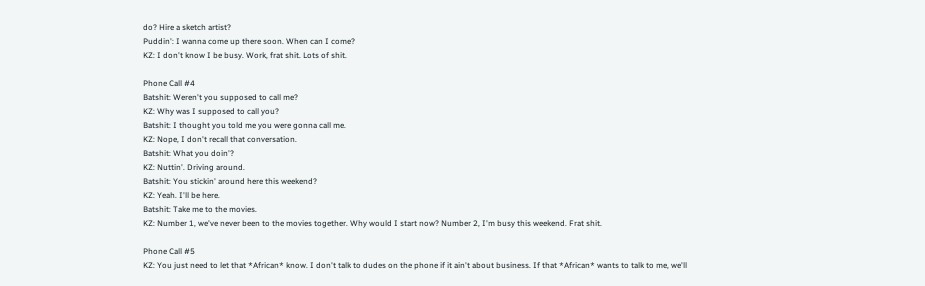do? Hire a sketch artist?
Puddin': I wanna come up there soon. When can I come?
KZ: I don't know I be busy. Work, frat shit. Lots of shit.

Phone Call #4
Batshit: Weren't you supposed to call me?
KZ: Why was I supposed to call you?
Batshit: I thought you told me you were gonna call me.
KZ: Nope, I don't recall that conversation.
Batshit: What you doin'?
KZ: Nuttin'. Driving around.
Batshit: You stickin' around here this weekend?
KZ: Yeah. I'll be here.
Batshit: Take me to the movies.
KZ: Number 1, we've never been to the movies together. Why would I start now? Number 2, I'm busy this weekend. Frat shit.

Phone Call #5
KZ: You just need to let that *African* know. I don't talk to dudes on the phone if it ain't about business. If that *African* wants to talk to me, we'll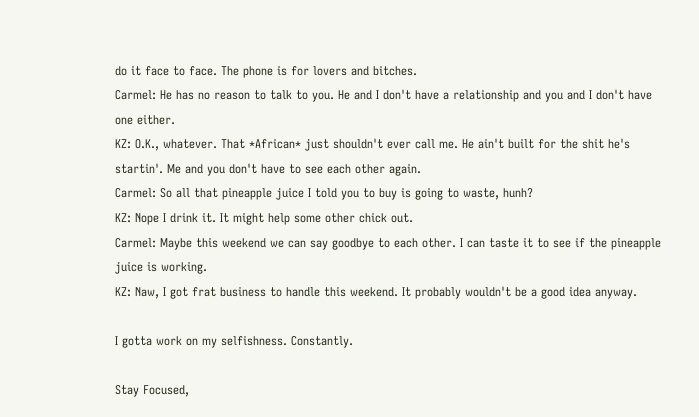do it face to face. The phone is for lovers and bitches.
Carmel: He has no reason to talk to you. He and I don't have a relationship and you and I don't have one either.
KZ: O.K., whatever. That *African* just shouldn't ever call me. He ain't built for the shit he's startin'. Me and you don't have to see each other again.
Carmel: So all that pineapple juice I told you to buy is going to waste, hunh?
KZ: Nope I drink it. It might help some other chick out.
Carmel: Maybe this weekend we can say goodbye to each other. I can taste it to see if the pineapple juice is working.
KZ: Naw, I got frat business to handle this weekend. It probably wouldn't be a good idea anyway.

I gotta work on my selfishness. Constantly.

Stay Focused,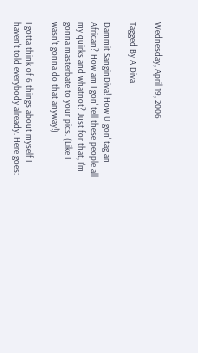Wednesday, April 19, 2006

Tagged By A Diva

Dammit SanginDiva! How U gon' tag an African? How am I gon' tell these people all my quirks and whatnot? Just for that, I'm gonna masterbate to your pics. (Like I wasn't gonna do that anyway!)

I gotta think of 6 things about myself I haven't told everybody already. Here goes: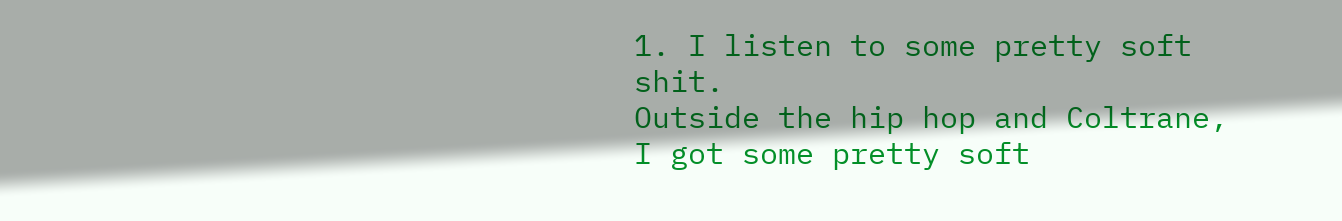1. I listen to some pretty soft shit.
Outside the hip hop and Coltrane, I got some pretty soft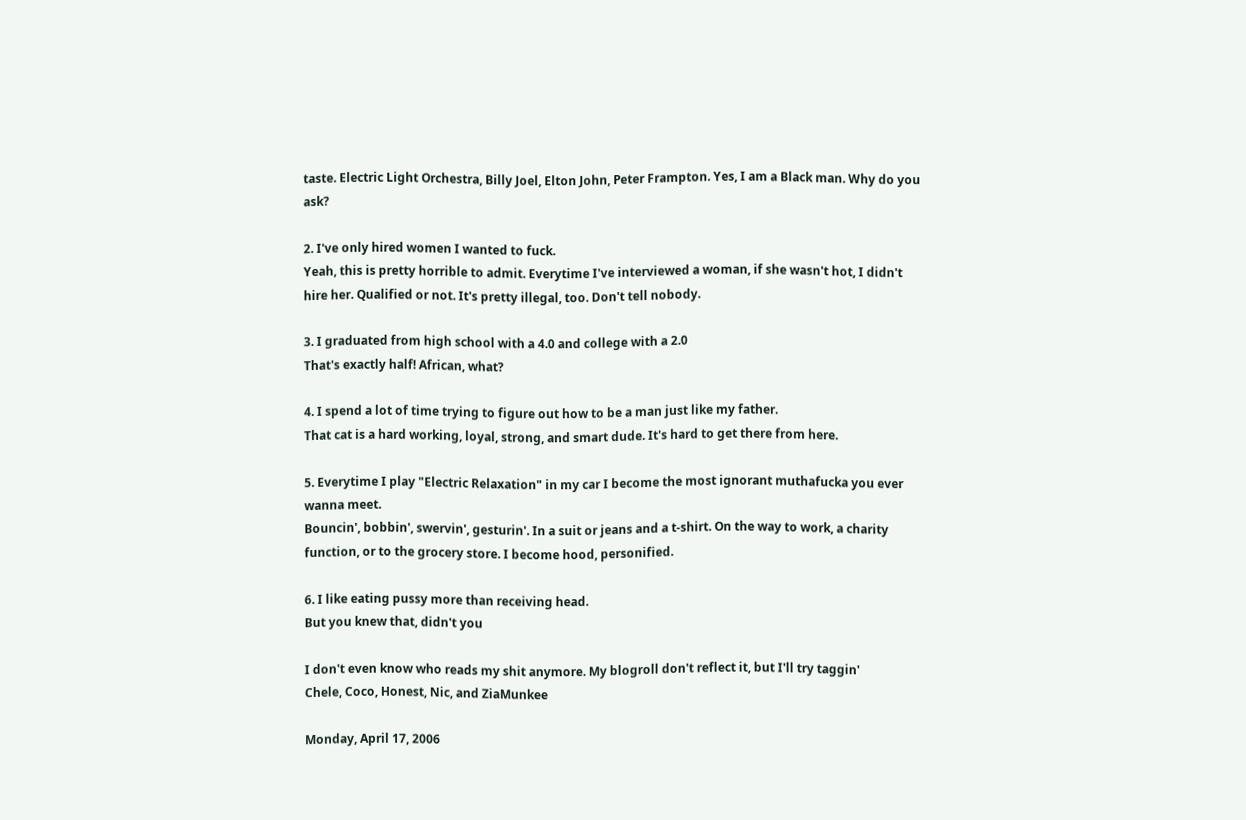taste. Electric Light Orchestra, Billy Joel, Elton John, Peter Frampton. Yes, I am a Black man. Why do you ask?

2. I've only hired women I wanted to fuck.
Yeah, this is pretty horrible to admit. Everytime I've interviewed a woman, if she wasn't hot, I didn't hire her. Qualified or not. It's pretty illegal, too. Don't tell nobody.

3. I graduated from high school with a 4.0 and college with a 2.0
That's exactly half! African, what?

4. I spend a lot of time trying to figure out how to be a man just like my father.
That cat is a hard working, loyal, strong, and smart dude. It's hard to get there from here.

5. Everytime I play "Electric Relaxation" in my car I become the most ignorant muthafucka you ever wanna meet.
Bouncin', bobbin', swervin', gesturin'. In a suit or jeans and a t-shirt. On the way to work, a charity function, or to the grocery store. I become hood, personified.

6. I like eating pussy more than receiving head.
But you knew that, didn't you

I don't even know who reads my shit anymore. My blogroll don't reflect it, but I'll try taggin'
Chele, Coco, Honest, Nic, and ZiaMunkee

Monday, April 17, 2006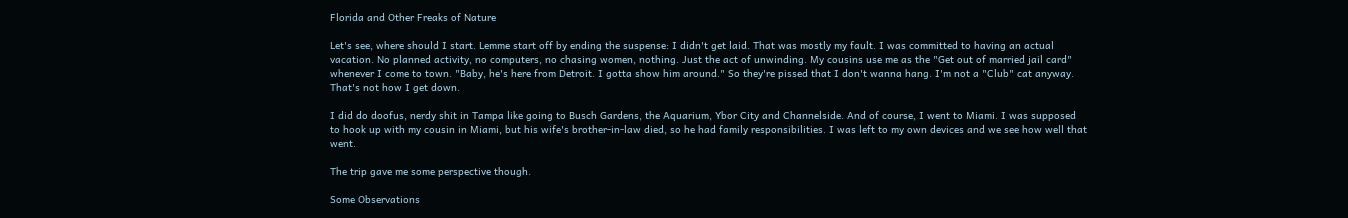Florida and Other Freaks of Nature

Let's see, where should I start. Lemme start off by ending the suspense: I didn't get laid. That was mostly my fault. I was committed to having an actual vacation. No planned activity, no computers, no chasing women, nothing. Just the act of unwinding. My cousins use me as the "Get out of married jail card" whenever I come to town. "Baby, he's here from Detroit. I gotta show him around." So they're pissed that I don't wanna hang. I'm not a "Club" cat anyway. That's not how I get down.

I did do doofus, nerdy shit in Tampa like going to Busch Gardens, the Aquarium, Ybor City and Channelside. And of course, I went to Miami. I was supposed to hook up with my cousin in Miami, but his wife's brother-in-law died, so he had family responsibilities. I was left to my own devices and we see how well that went.

The trip gave me some perspective though.

Some Observations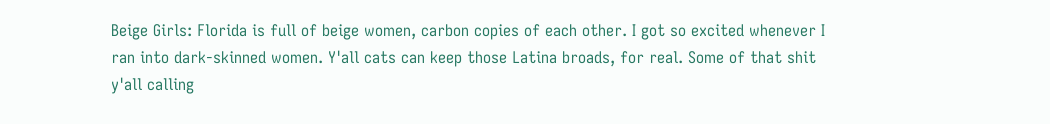Beige Girls: Florida is full of beige women, carbon copies of each other. I got so excited whenever I ran into dark-skinned women. Y'all cats can keep those Latina broads, for real. Some of that shit y'all calling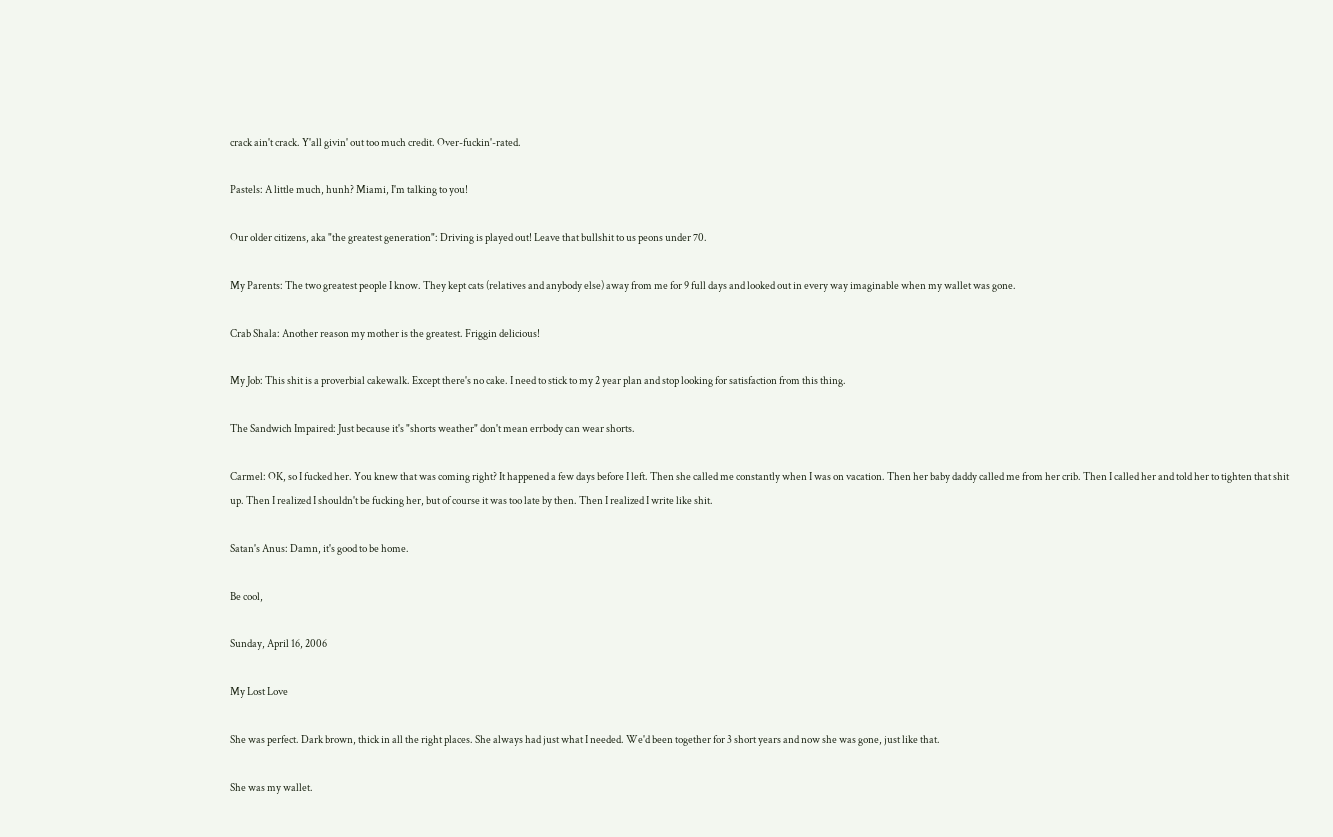crack ain't crack. Y'all givin' out too much credit. Over-fuckin'-rated.

Pastels: A little much, hunh? Miami, I'm talking to you!

Our older citizens, aka "the greatest generation": Driving is played out! Leave that bullshit to us peons under 70.

My Parents: The two greatest people I know. They kept cats (relatives and anybody else) away from me for 9 full days and looked out in every way imaginable when my wallet was gone.

Crab Shala: Another reason my mother is the greatest. Friggin delicious!

My Job: This shit is a proverbial cakewalk. Except there's no cake. I need to stick to my 2 year plan and stop looking for satisfaction from this thing.

The Sandwich Impaired: Just because it's "shorts weather" don't mean errbody can wear shorts.

Carmel: OK, so I fucked her. You knew that was coming right? It happened a few days before I left. Then she called me constantly when I was on vacation. Then her baby daddy called me from her crib. Then I called her and told her to tighten that shit up. Then I realized I shouldn't be fucking her, but of course it was too late by then. Then I realized I write like shit.

Satan's Anus: Damn, it's good to be home.

Be cool,

Sunday, April 16, 2006

My Lost Love

She was perfect. Dark brown, thick in all the right places. She always had just what I needed. We'd been together for 3 short years and now she was gone, just like that.

She was my wallet.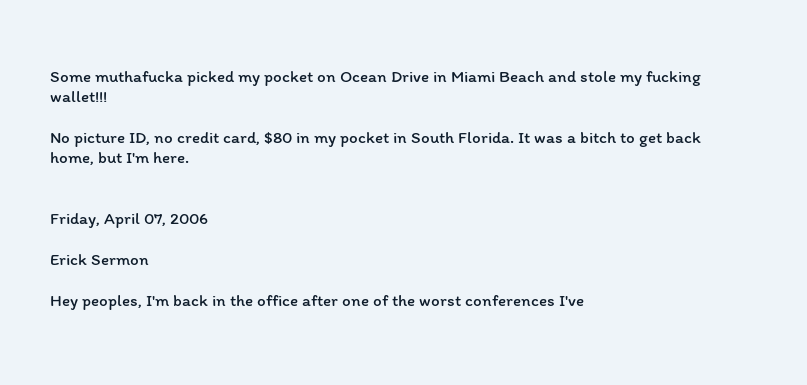Some muthafucka picked my pocket on Ocean Drive in Miami Beach and stole my fucking wallet!!!

No picture ID, no credit card, $80 in my pocket in South Florida. It was a bitch to get back home, but I'm here.


Friday, April 07, 2006

Erick Sermon

Hey peoples, I'm back in the office after one of the worst conferences I've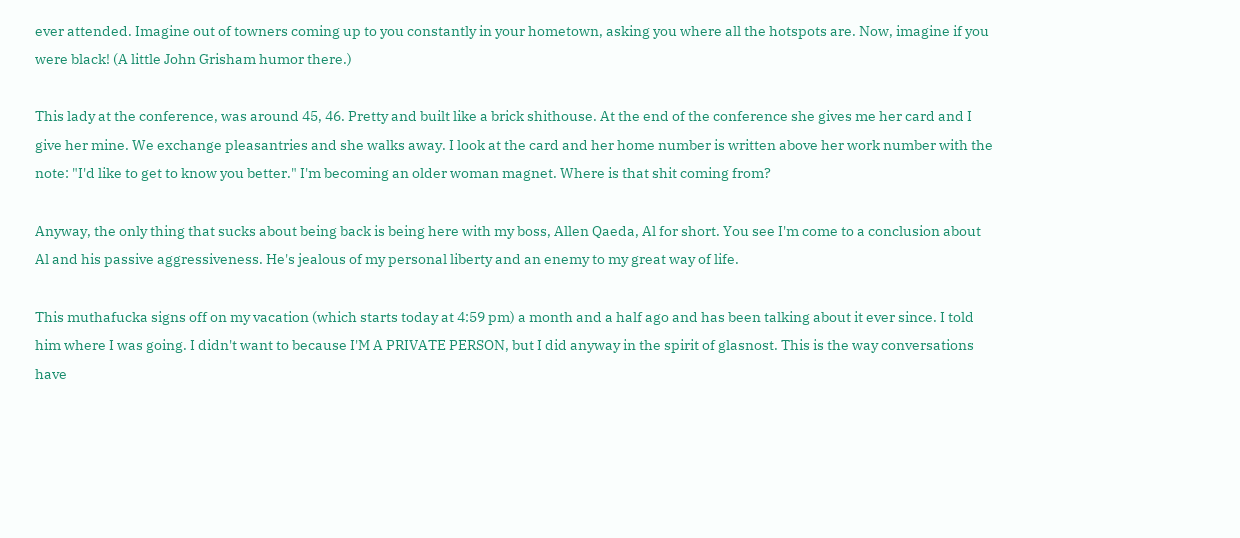ever attended. Imagine out of towners coming up to you constantly in your hometown, asking you where all the hotspots are. Now, imagine if you were black! (A little John Grisham humor there.)

This lady at the conference, was around 45, 46. Pretty and built like a brick shithouse. At the end of the conference she gives me her card and I give her mine. We exchange pleasantries and she walks away. I look at the card and her home number is written above her work number with the note: "I'd like to get to know you better." I'm becoming an older woman magnet. Where is that shit coming from?

Anyway, the only thing that sucks about being back is being here with my boss, Allen Qaeda, Al for short. You see I'm come to a conclusion about Al and his passive aggressiveness. He's jealous of my personal liberty and an enemy to my great way of life.

This muthafucka signs off on my vacation (which starts today at 4:59 pm) a month and a half ago and has been talking about it ever since. I told him where I was going. I didn't want to because I'M A PRIVATE PERSON, but I did anyway in the spirit of glasnost. This is the way conversations have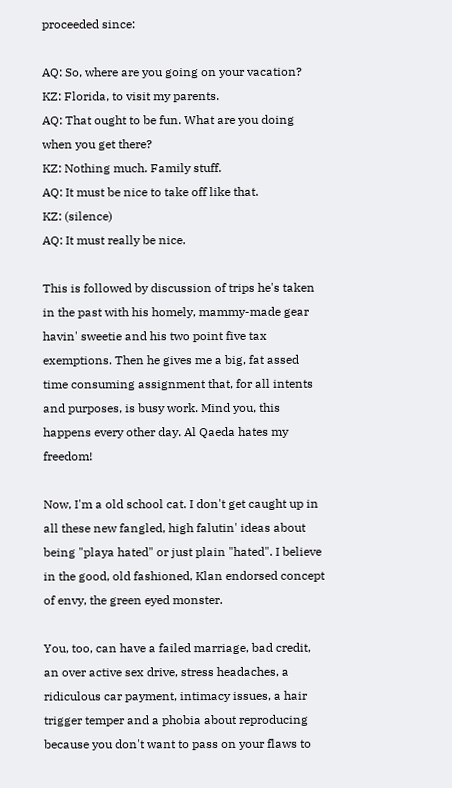proceeded since:

AQ: So, where are you going on your vacation?
KZ: Florida, to visit my parents.
AQ: That ought to be fun. What are you doing when you get there?
KZ: Nothing much. Family stuff.
AQ: It must be nice to take off like that.
KZ: (silence)
AQ: It must really be nice.

This is followed by discussion of trips he's taken in the past with his homely, mammy-made gear havin' sweetie and his two point five tax exemptions. Then he gives me a big, fat assed time consuming assignment that, for all intents and purposes, is busy work. Mind you, this happens every other day. Al Qaeda hates my freedom!

Now, I'm a old school cat. I don't get caught up in all these new fangled, high falutin' ideas about being "playa hated" or just plain "hated". I believe in the good, old fashioned, Klan endorsed concept of envy, the green eyed monster.

You, too, can have a failed marriage, bad credit, an over active sex drive, stress headaches, a ridiculous car payment, intimacy issues, a hair trigger temper and a phobia about reproducing because you don't want to pass on your flaws to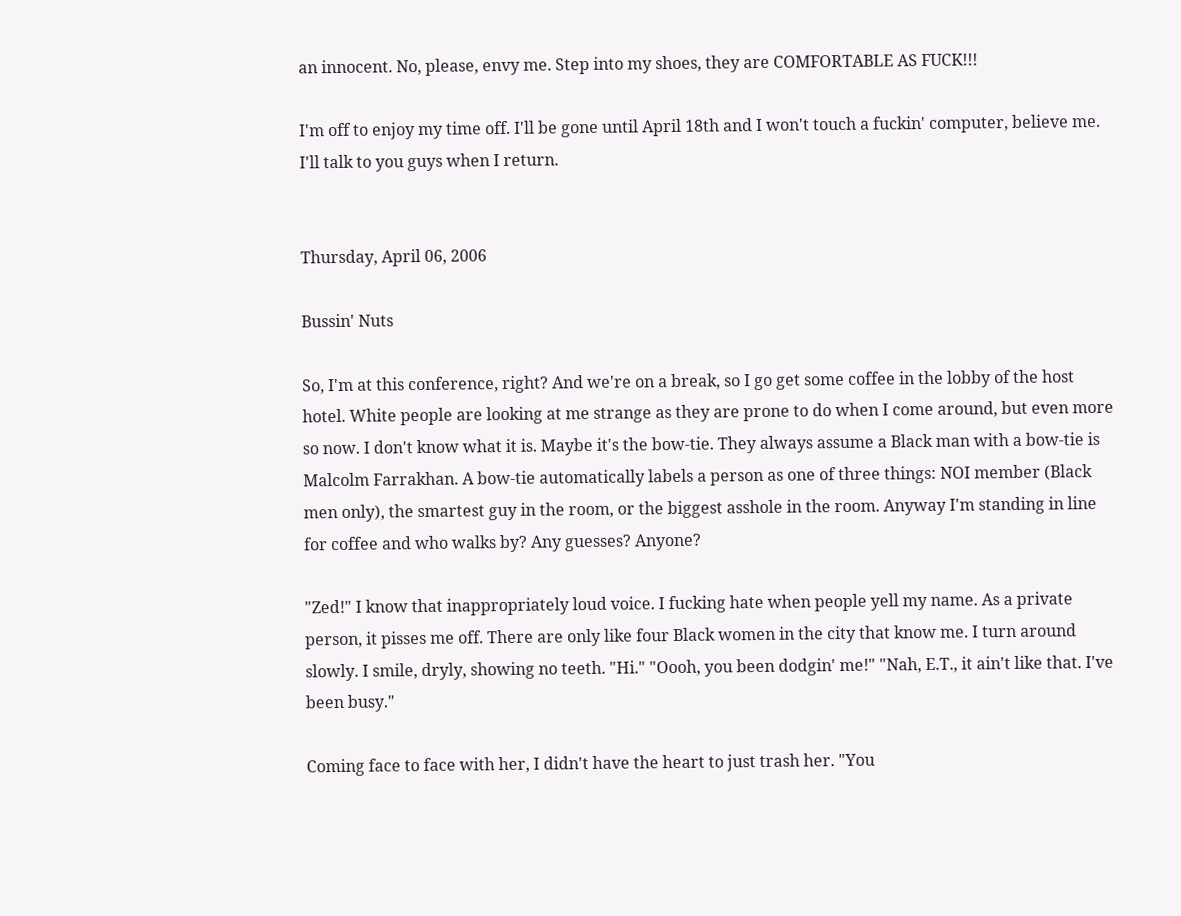an innocent. No, please, envy me. Step into my shoes, they are COMFORTABLE AS FUCK!!!

I'm off to enjoy my time off. I'll be gone until April 18th and I won't touch a fuckin' computer, believe me. I'll talk to you guys when I return.


Thursday, April 06, 2006

Bussin' Nuts

So, I'm at this conference, right? And we're on a break, so I go get some coffee in the lobby of the host hotel. White people are looking at me strange as they are prone to do when I come around, but even more so now. I don't know what it is. Maybe it's the bow-tie. They always assume a Black man with a bow-tie is Malcolm Farrakhan. A bow-tie automatically labels a person as one of three things: NOI member (Black men only), the smartest guy in the room, or the biggest asshole in the room. Anyway I'm standing in line for coffee and who walks by? Any guesses? Anyone?

"Zed!" I know that inappropriately loud voice. I fucking hate when people yell my name. As a private person, it pisses me off. There are only like four Black women in the city that know me. I turn around slowly. I smile, dryly, showing no teeth. "Hi." "Oooh, you been dodgin' me!" "Nah, E.T., it ain't like that. I've been busy."

Coming face to face with her, I didn't have the heart to just trash her. "You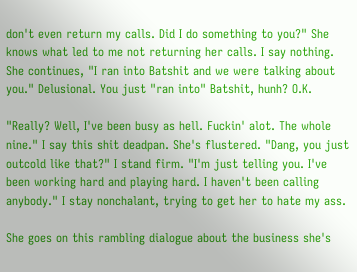don't even return my calls. Did I do something to you?" She knows what led to me not returning her calls. I say nothing. She continues, "I ran into Batshit and we were talking about you." Delusional. You just "ran into" Batshit, hunh? O.K.

"Really? Well, I've been busy as hell. Fuckin' alot. The whole nine." I say this shit deadpan. She's flustered. "Dang, you just outcold like that?" I stand firm. "I'm just telling you. I've been working hard and playing hard. I haven't been calling anybody." I stay nonchalant, trying to get her to hate my ass.

She goes on this rambling dialogue about the business she's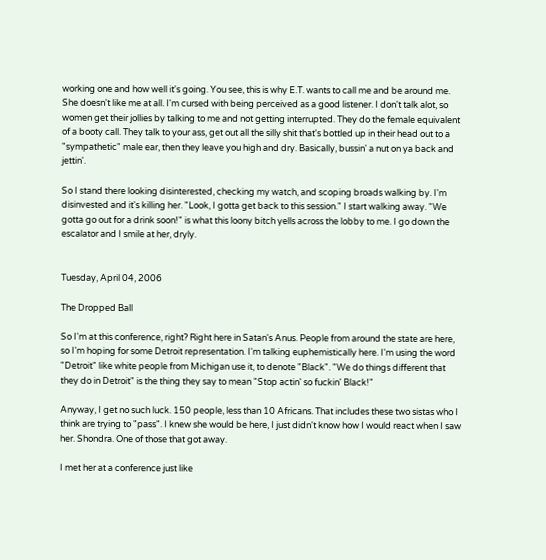working one and how well it's going. You see, this is why E.T. wants to call me and be around me. She doesn't like me at all. I'm cursed with being perceived as a good listener. I don't talk alot, so women get their jollies by talking to me and not getting interrupted. They do the female equivalent of a booty call. They talk to your ass, get out all the silly shit that's bottled up in their head out to a "sympathetic" male ear, then they leave you high and dry. Basically, bussin' a nut on ya back and jettin'.

So I stand there looking disinterested, checking my watch, and scoping broads walking by. I'm disinvested and it's killing her. "Look, I gotta get back to this session." I start walking away. "We gotta go out for a drink soon!" is what this loony bitch yells across the lobby to me. I go down the escalator and I smile at her, dryly.


Tuesday, April 04, 2006

The Dropped Ball

So I'm at this conference, right? Right here in Satan's Anus. People from around the state are here, so I'm hoping for some Detroit representation. I'm talking euphemistically here. I'm using the word "Detroit" like white people from Michigan use it, to denote "Black". "We do things different that they do in Detroit" is the thing they say to mean "Stop actin' so fuckin' Black!"

Anyway, I get no such luck. 150 people, less than 10 Africans. That includes these two sistas who I think are trying to "pass". I knew she would be here, I just didn't know how I would react when I saw her. Shondra. One of those that got away.

I met her at a conference just like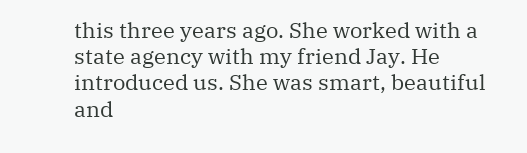this three years ago. She worked with a state agency with my friend Jay. He introduced us. She was smart, beautiful and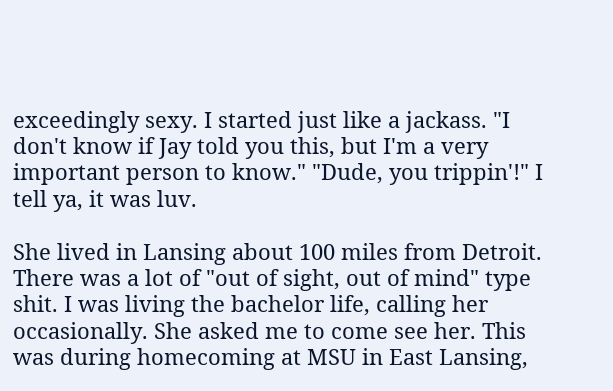exceedingly sexy. I started just like a jackass. "I don't know if Jay told you this, but I'm a very important person to know." "Dude, you trippin'!" I tell ya, it was luv.

She lived in Lansing about 100 miles from Detroit. There was a lot of "out of sight, out of mind" type shit. I was living the bachelor life, calling her occasionally. She asked me to come see her. This was during homecoming at MSU in East Lansing,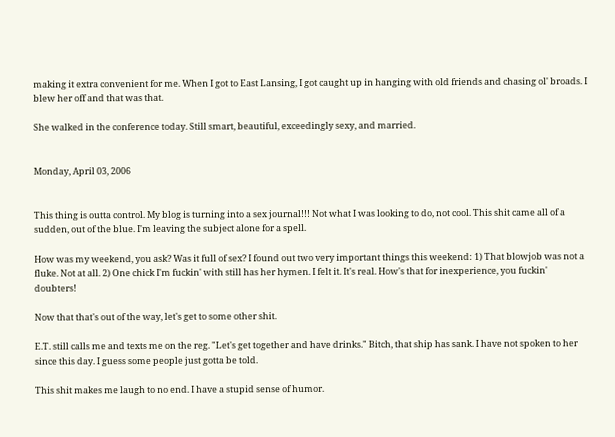making it extra convenient for me. When I got to East Lansing, I got caught up in hanging with old friends and chasing ol' broads. I blew her off and that was that.

She walked in the conference today. Still smart, beautiful, exceedingly sexy, and married.


Monday, April 03, 2006


This thing is outta control. My blog is turning into a sex journal!!! Not what I was looking to do, not cool. This shit came all of a sudden, out of the blue. I'm leaving the subject alone for a spell.

How was my weekend, you ask? Was it full of sex? I found out two very important things this weekend: 1) That blowjob was not a fluke. Not at all. 2) One chick I'm fuckin' with still has her hymen. I felt it. It's real. How's that for inexperience, you fuckin' doubters!

Now that that's out of the way, let's get to some other shit.

E.T. still calls me and texts me on the reg. "Let's get together and have drinks." Bitch, that ship has sank. I have not spoken to her since this day. I guess some people just gotta be told.

This shit makes me laugh to no end. I have a stupid sense of humor.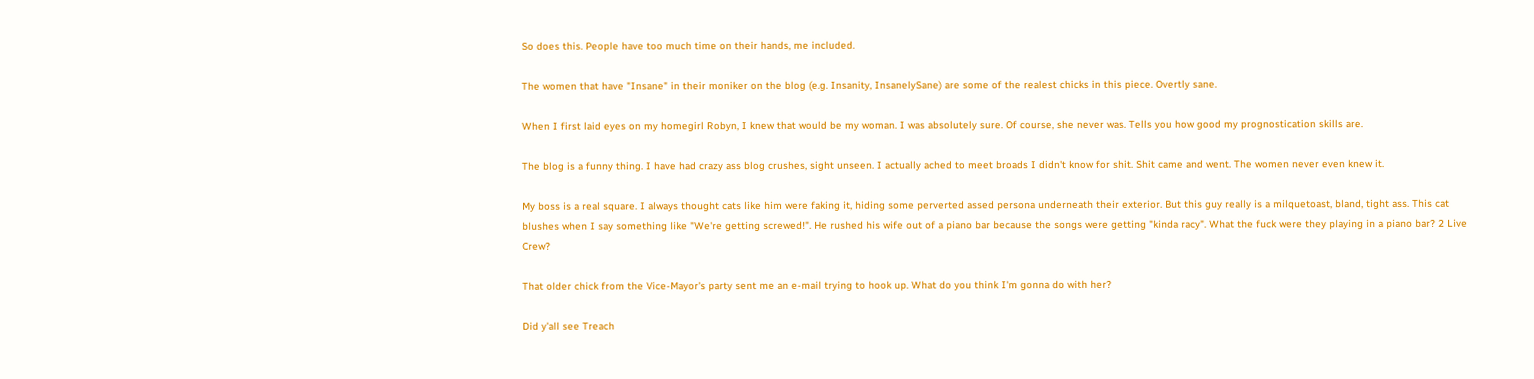So does this. People have too much time on their hands, me included.

The women that have "Insane" in their moniker on the blog (e.g. Insanity, InsanelySane) are some of the realest chicks in this piece. Overtly sane.

When I first laid eyes on my homegirl Robyn, I knew that would be my woman. I was absolutely sure. Of course, she never was. Tells you how good my prognostication skills are.

The blog is a funny thing. I have had crazy ass blog crushes, sight unseen. I actually ached to meet broads I didn't know for shit. Shit came and went. The women never even knew it.

My boss is a real square. I always thought cats like him were faking it, hiding some perverted assed persona underneath their exterior. But this guy really is a milquetoast, bland, tight ass. This cat blushes when I say something like "We're getting screwed!". He rushed his wife out of a piano bar because the songs were getting "kinda racy". What the fuck were they playing in a piano bar? 2 Live Crew?

That older chick from the Vice-Mayor's party sent me an e-mail trying to hook up. What do you think I'm gonna do with her?

Did y'all see Treach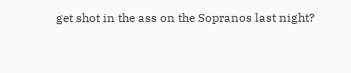get shot in the ass on the Sopranos last night?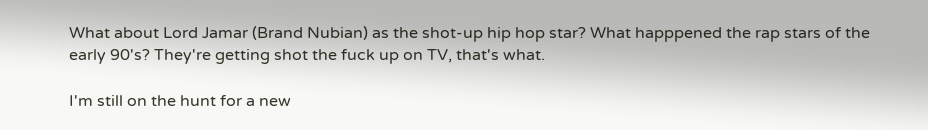What about Lord Jamar (Brand Nubian) as the shot-up hip hop star? What happpened the rap stars of the early 90's? They're getting shot the fuck up on TV, that's what.

I'm still on the hunt for a new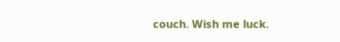couch. Wish me luck.